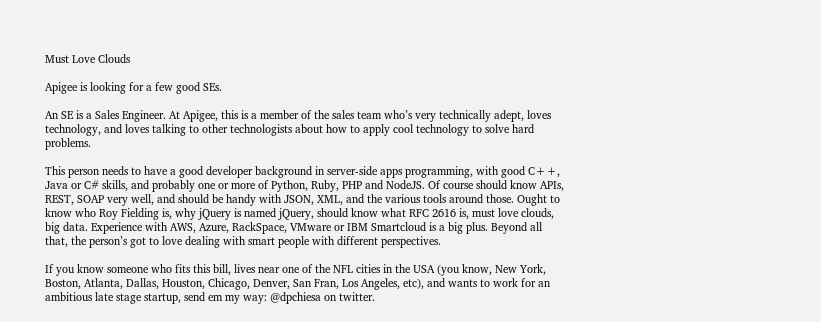Must Love Clouds

Apigee is looking for a few good SEs.

An SE is a Sales Engineer. At Apigee, this is a member of the sales team who’s very technically adept, loves technology, and loves talking to other technologists about how to apply cool technology to solve hard problems.

This person needs to have a good developer background in server-side apps programming, with good C++, Java or C# skills, and probably one or more of Python, Ruby, PHP and NodeJS. Of course should know APIs, REST, SOAP very well, and should be handy with JSON, XML, and the various tools around those. Ought to know who Roy Fielding is, why jQuery is named jQuery, should know what RFC 2616 is, must love clouds, big data. Experience with AWS, Azure, RackSpace, VMware or IBM Smartcloud is a big plus. Beyond all that, the person’s got to love dealing with smart people with different perspectives.

If you know someone who fits this bill, lives near one of the NFL cities in the USA (you know, New York, Boston, Atlanta, Dallas, Houston, Chicago, Denver, San Fran, Los Angeles, etc), and wants to work for an ambitious late stage startup, send em my way: @dpchiesa on twitter.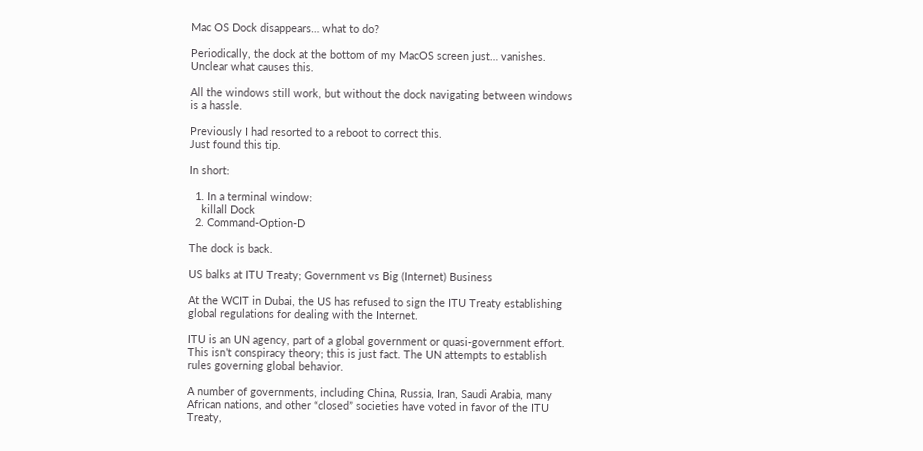Mac OS Dock disappears… what to do?

Periodically, the dock at the bottom of my MacOS screen just… vanishes.
Unclear what causes this.

All the windows still work, but without the dock navigating between windows is a hassle.

Previously I had resorted to a reboot to correct this.
Just found this tip.

In short:

  1. In a terminal window:
    killall Dock
  2. Command-Option-D

The dock is back.

US balks at ITU Treaty; Government vs Big (Internet) Business

At the WCIT in Dubai, the US has refused to sign the ITU Treaty establishing global regulations for dealing with the Internet.

ITU is an UN agency, part of a global government or quasi-government effort. This isn’t conspiracy theory; this is just fact. The UN attempts to establish rules governing global behavior.

A number of governments, including China, Russia, Iran, Saudi Arabia, many African nations, and other “closed” societies have voted in favor of the ITU Treaty,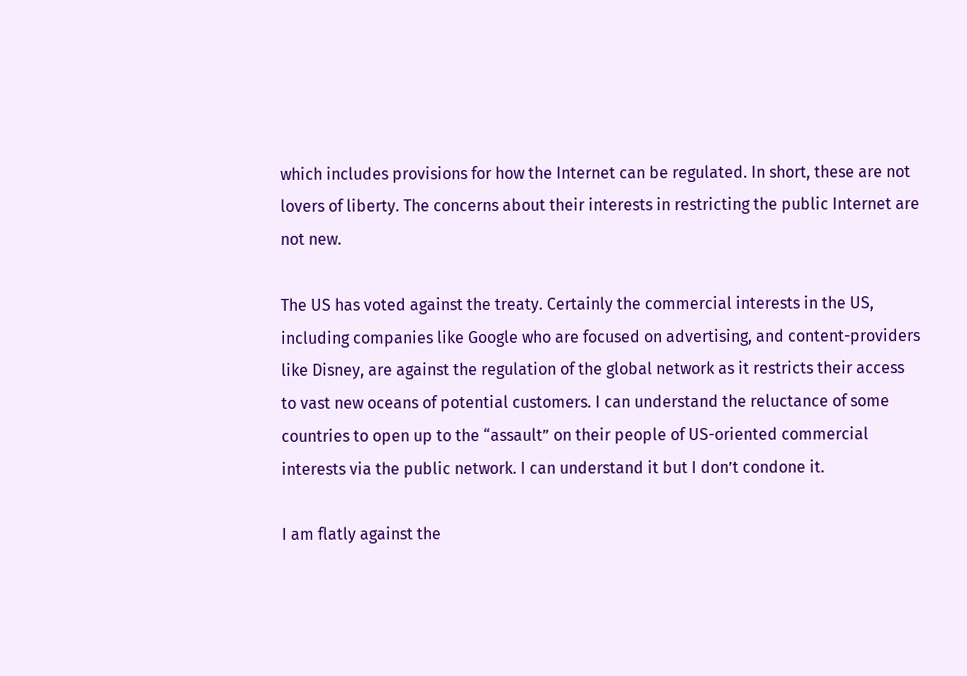which includes provisions for how the Internet can be regulated. In short, these are not lovers of liberty. The concerns about their interests in restricting the public Internet are not new.

The US has voted against the treaty. Certainly the commercial interests in the US, including companies like Google who are focused on advertising, and content-providers like Disney, are against the regulation of the global network as it restricts their access to vast new oceans of potential customers. I can understand the reluctance of some countries to open up to the “assault” on their people of US-oriented commercial interests via the public network. I can understand it but I don’t condone it.

I am flatly against the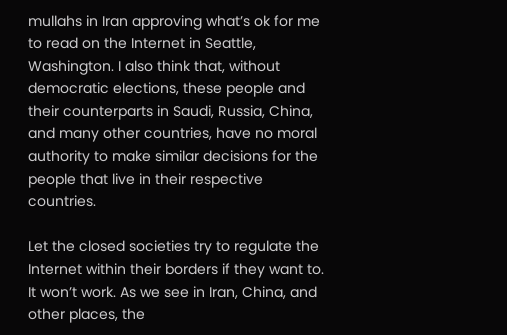mullahs in Iran approving what’s ok for me to read on the Internet in Seattle, Washington. I also think that, without democratic elections, these people and their counterparts in Saudi, Russia, China, and many other countries, have no moral authority to make similar decisions for the people that live in their respective countries.

Let the closed societies try to regulate the Internet within their borders if they want to. It won’t work. As we see in Iran, China, and other places, the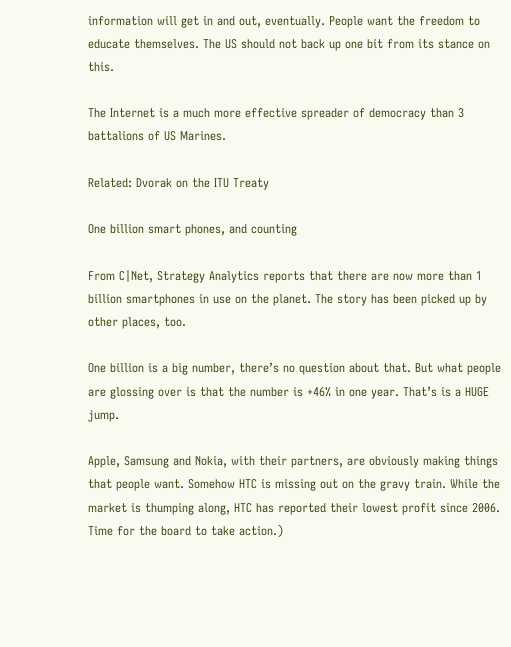information will get in and out, eventually. People want the freedom to educate themselves. The US should not back up one bit from its stance on this.

The Internet is a much more effective spreader of democracy than 3 battalions of US Marines.

Related: Dvorak on the ITU Treaty

One billion smart phones, and counting

From C|Net, Strategy Analytics reports that there are now more than 1 billion smartphones in use on the planet. The story has been picked up by other places, too.

One billion is a big number, there’s no question about that. But what people are glossing over is that the number is +46% in one year. That’s is a HUGE jump.

Apple, Samsung and Nokia, with their partners, are obviously making things that people want. Somehow HTC is missing out on the gravy train. While the market is thumping along, HTC has reported their lowest profit since 2006. Time for the board to take action.)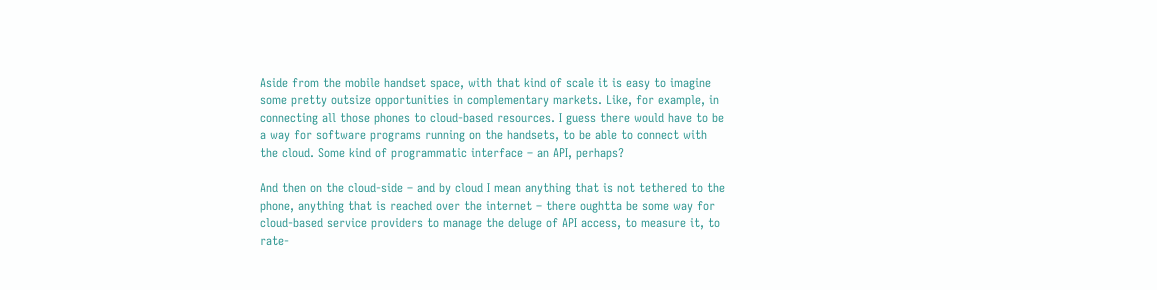Aside from the mobile handset space, with that kind of scale it is easy to imagine some pretty outsize opportunities in complementary markets. Like, for example, in connecting all those phones to cloud-based resources. I guess there would have to be a way for software programs running on the handsets, to be able to connect with the cloud. Some kind of programmatic interface – an API, perhaps?

And then on the cloud-side – and by cloud I mean anything that is not tethered to the phone, anything that is reached over the internet – there oughtta be some way for cloud-based service providers to manage the deluge of API access, to measure it, to rate-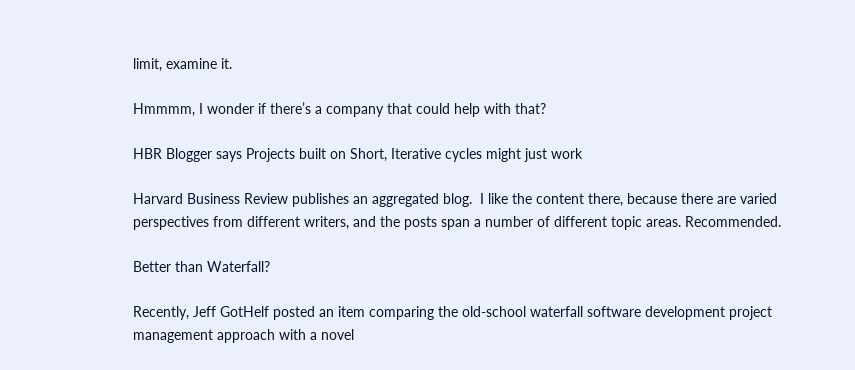limit, examine it.

Hmmmm, I wonder if there’s a company that could help with that?

HBR Blogger says Projects built on Short, Iterative cycles might just work

Harvard Business Review publishes an aggregated blog.  I like the content there, because there are varied perspectives from different writers, and the posts span a number of different topic areas. Recommended.

Better than Waterfall?

Recently, Jeff GotHelf posted an item comparing the old-school waterfall software development project management approach with a novel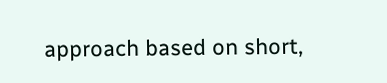approach based on short,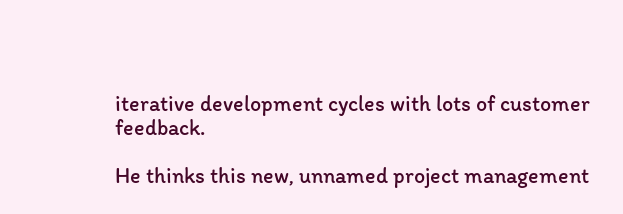iterative development cycles with lots of customer feedback.

He thinks this new, unnamed project management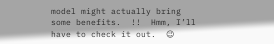model might actually bring some benefits.  !!  Hmm, I’ll have to check it out.  😉